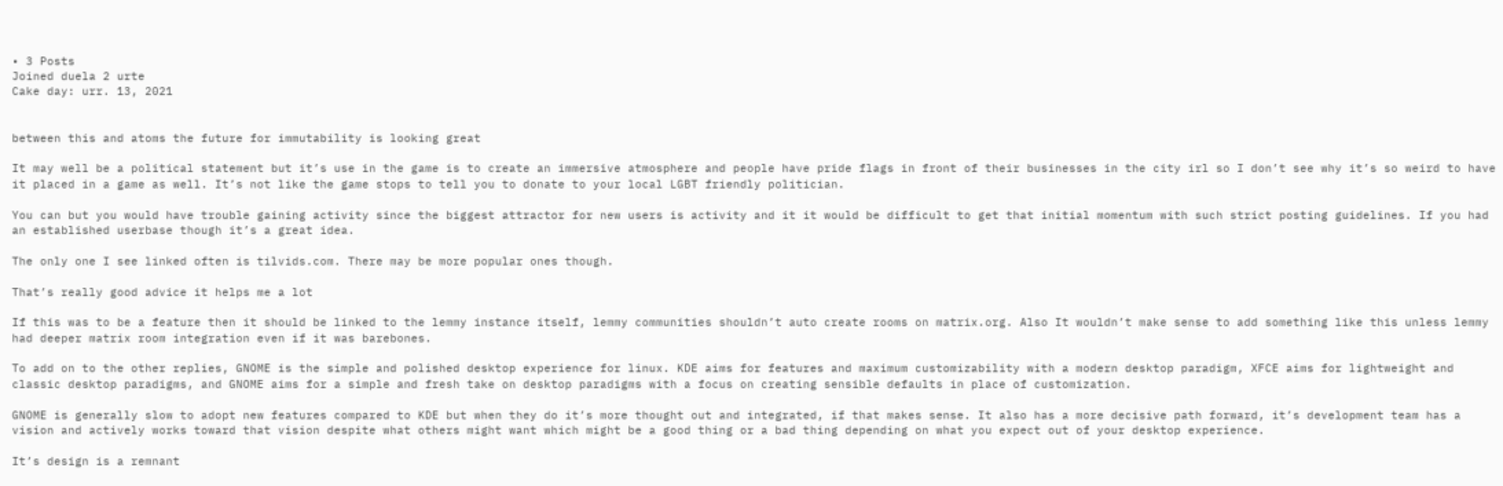• 3 Posts
Joined duela 2 urte
Cake day: urr. 13, 2021


between this and atoms the future for immutability is looking great

It may well be a political statement but it’s use in the game is to create an immersive atmosphere and people have pride flags in front of their businesses in the city irl so I don’t see why it’s so weird to have it placed in a game as well. It’s not like the game stops to tell you to donate to your local LGBT friendly politician.

You can but you would have trouble gaining activity since the biggest attractor for new users is activity and it it would be difficult to get that initial momentum with such strict posting guidelines. If you had an established userbase though it’s a great idea.

The only one I see linked often is tilvids.com. There may be more popular ones though.

That’s really good advice it helps me a lot

If this was to be a feature then it should be linked to the lemmy instance itself, lemmy communities shouldn’t auto create rooms on matrix.org. Also It wouldn’t make sense to add something like this unless lemmy had deeper matrix room integration even if it was barebones.

To add on to the other replies, GNOME is the simple and polished desktop experience for linux. KDE aims for features and maximum customizability with a modern desktop paradigm, XFCE aims for lightweight and classic desktop paradigms, and GNOME aims for a simple and fresh take on desktop paradigms with a focus on creating sensible defaults in place of customization.

GNOME is generally slow to adopt new features compared to KDE but when they do it’s more thought out and integrated, if that makes sense. It also has a more decisive path forward, it’s development team has a vision and actively works toward that vision despite what others might want which might be a good thing or a bad thing depending on what you expect out of your desktop experience.

It’s design is a remnant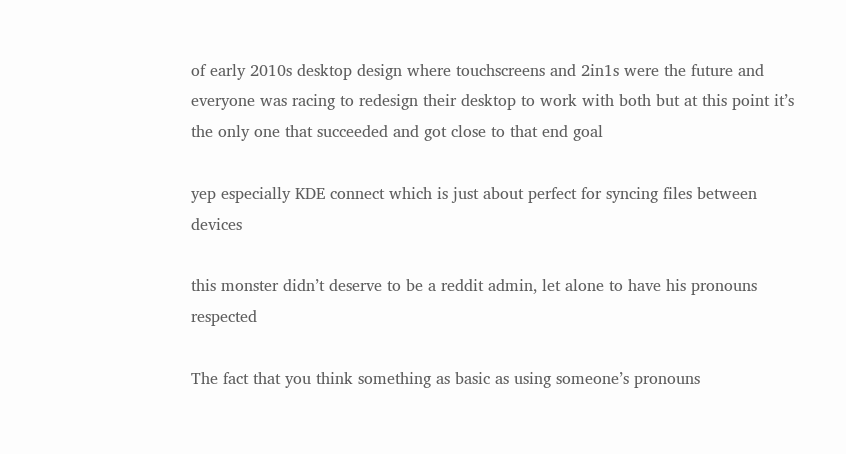of early 2010s desktop design where touchscreens and 2in1s were the future and everyone was racing to redesign their desktop to work with both but at this point it’s the only one that succeeded and got close to that end goal

yep especially KDE connect which is just about perfect for syncing files between devices

this monster didn’t deserve to be a reddit admin, let alone to have his pronouns respected

The fact that you think something as basic as using someone’s pronouns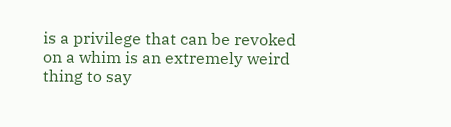is a privilege that can be revoked on a whim is an extremely weird thing to say